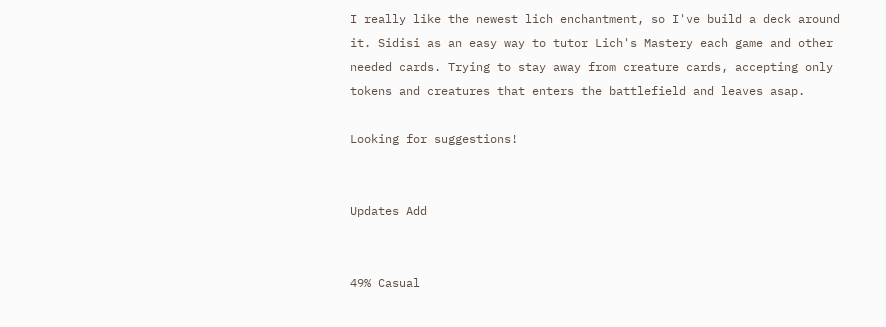I really like the newest lich enchantment, so I've build a deck around it. Sidisi as an easy way to tutor Lich's Mastery each game and other needed cards. Trying to stay away from creature cards, accepting only tokens and creatures that enters the battlefield and leaves asap.

Looking for suggestions!


Updates Add


49% Casual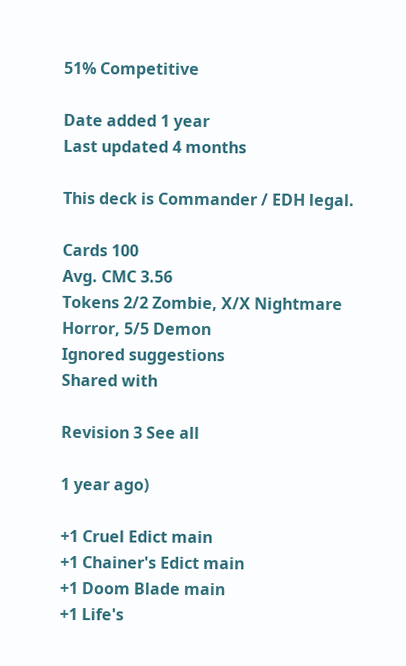51% Competitive

Date added 1 year
Last updated 4 months

This deck is Commander / EDH legal.

Cards 100
Avg. CMC 3.56
Tokens 2/2 Zombie, X/X Nightmare Horror, 5/5 Demon
Ignored suggestions
Shared with

Revision 3 See all

1 year ago)

+1 Cruel Edict main
+1 Chainer's Edict main
+1 Doom Blade main
+1 Life's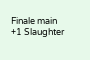Finale main
+1 Slaughter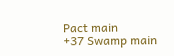Pact main
+37 Swamp main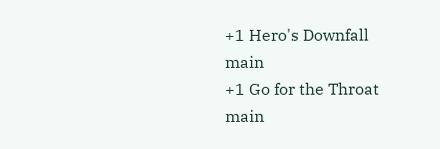+1 Hero's Downfall main
+1 Go for the Throat main